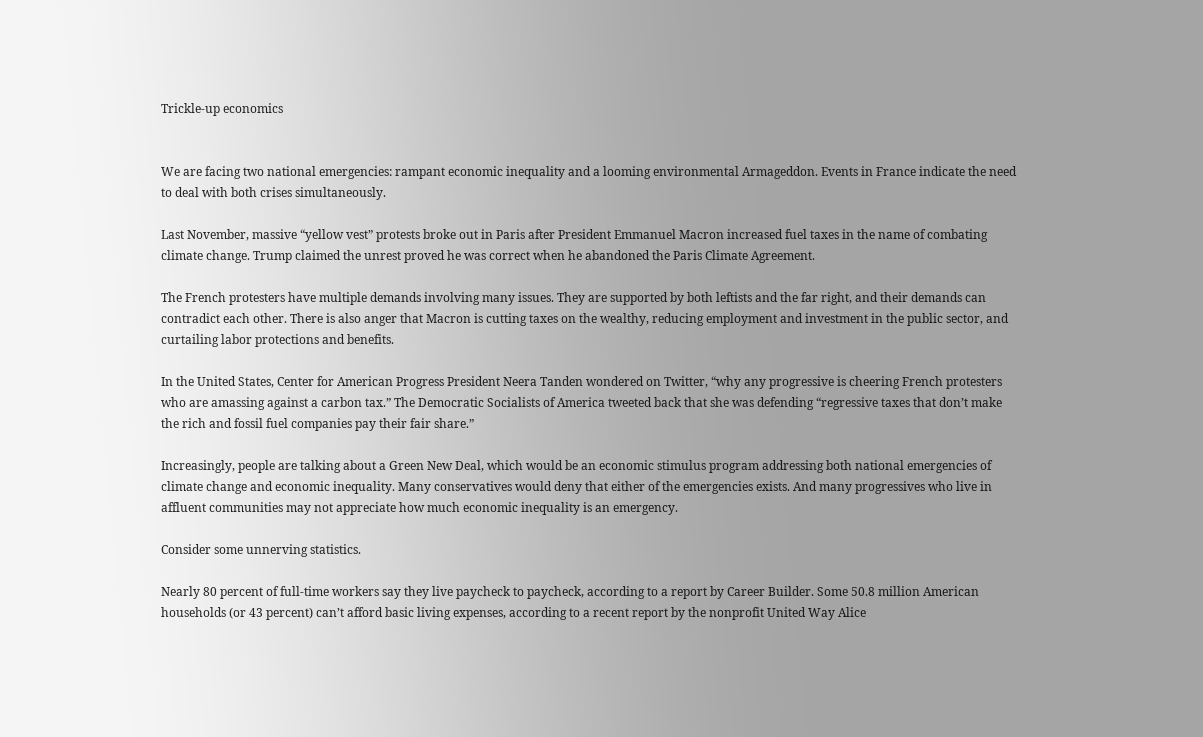Trickle-up economics


We are facing two national emergencies: rampant economic inequality and a looming environmental Armageddon. Events in France indicate the need to deal with both crises simultaneously.

Last November, massive “yellow vest” protests broke out in Paris after President Emmanuel Macron increased fuel taxes in the name of combating climate change. Trump claimed the unrest proved he was correct when he abandoned the Paris Climate Agreement.

The French protesters have multiple demands involving many issues. They are supported by both leftists and the far right, and their demands can contradict each other. There is also anger that Macron is cutting taxes on the wealthy, reducing employment and investment in the public sector, and curtailing labor protections and benefits.

In the United States, Center for American Progress President Neera Tanden wondered on Twitter, “why any progressive is cheering French protesters who are amassing against a carbon tax.” The Democratic Socialists of America tweeted back that she was defending “regressive taxes that don’t make the rich and fossil fuel companies pay their fair share.”

Increasingly, people are talking about a Green New Deal, which would be an economic stimulus program addressing both national emergencies of climate change and economic inequality. Many conservatives would deny that either of the emergencies exists. And many progressives who live in affluent communities may not appreciate how much economic inequality is an emergency.

Consider some unnerving statistics.

Nearly 80 percent of full-time workers say they live paycheck to paycheck, according to a report by Career Builder. Some 50.8 million American households (or 43 percent) can’t afford basic living expenses, according to a recent report by the nonprofit United Way Alice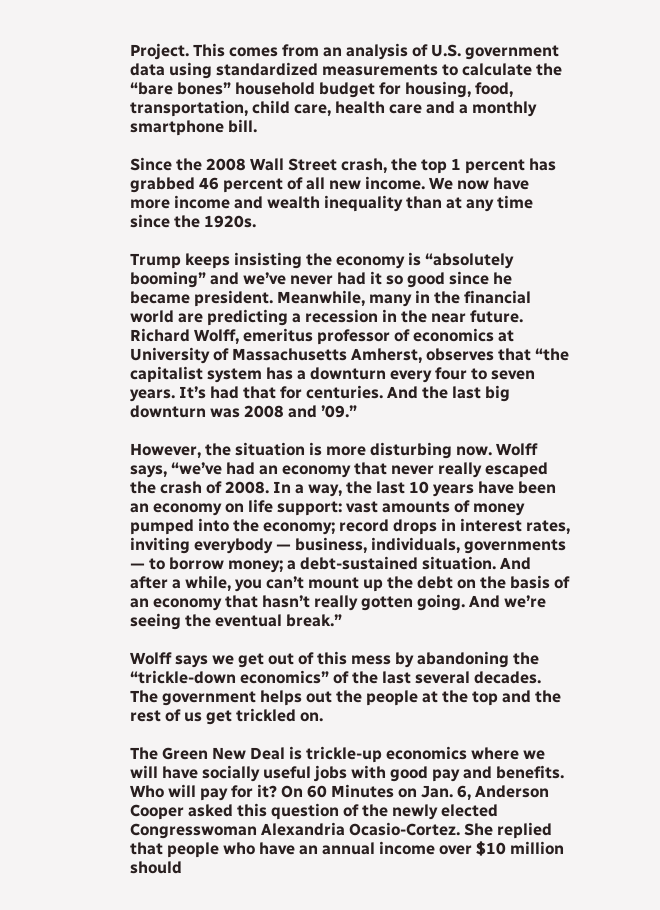Project. This comes from an analysis of U.S. government data using standardized measurements to calculate the “bare bones” household budget for housing, food, transportation, child care, health care and a monthly smartphone bill.

Since the 2008 Wall Street crash, the top 1 percent has grabbed 46 percent of all new income. We now have more income and wealth inequality than at any time since the 1920s.

Trump keeps insisting the economy is “absolutely booming” and we’ve never had it so good since he became president. Meanwhile, many in the financial world are predicting a recession in the near future. Richard Wolff, emeritus professor of economics at University of Massachusetts Amherst, observes that “the capitalist system has a downturn every four to seven years. It’s had that for centuries. And the last big downturn was 2008 and ’09.”

However, the situation is more disturbing now. Wolff says, “we’ve had an economy that never really escaped the crash of 2008. In a way, the last 10 years have been an economy on life support: vast amounts of money pumped into the economy; record drops in interest rates, inviting everybody — business, individuals, governments — to borrow money; a debt-sustained situation. And after a while, you can’t mount up the debt on the basis of an economy that hasn’t really gotten going. And we’re seeing the eventual break.”

Wolff says we get out of this mess by abandoning the “trickle-down economics” of the last several decades. The government helps out the people at the top and the rest of us get trickled on.

The Green New Deal is trickle-up economics where we will have socially useful jobs with good pay and benefits. Who will pay for it? On 60 Minutes on Jan. 6, Anderson Cooper asked this question of the newly elected Congresswoman Alexandria Ocasio-Cortez. She replied that people who have an annual income over $10 million should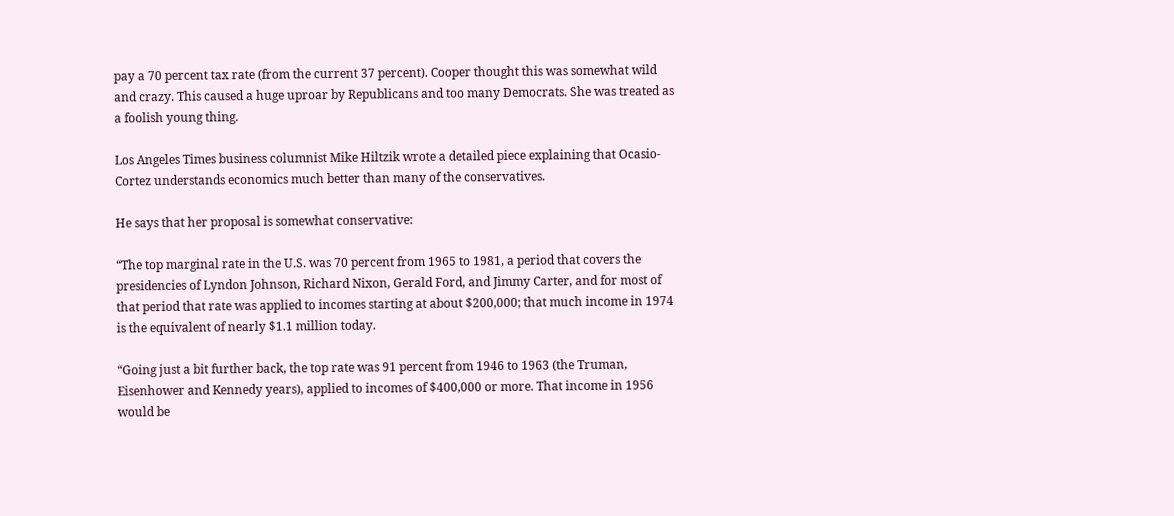pay a 70 percent tax rate (from the current 37 percent). Cooper thought this was somewhat wild and crazy. This caused a huge uproar by Republicans and too many Democrats. She was treated as a foolish young thing.

Los Angeles Times business columnist Mike Hiltzik wrote a detailed piece explaining that Ocasio-Cortez understands economics much better than many of the conservatives.

He says that her proposal is somewhat conservative:

“The top marginal rate in the U.S. was 70 percent from 1965 to 1981, a period that covers the presidencies of Lyndon Johnson, Richard Nixon, Gerald Ford, and Jimmy Carter, and for most of that period that rate was applied to incomes starting at about $200,000; that much income in 1974 is the equivalent of nearly $1.1 million today.

“Going just a bit further back, the top rate was 91 percent from 1946 to 1963 (the Truman, Eisenhower and Kennedy years), applied to incomes of $400,000 or more. That income in 1956 would be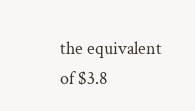the equivalent of $3.8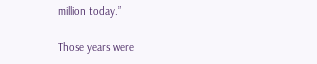million today.”

Those years were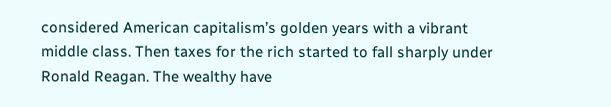considered American capitalism’s golden years with a vibrant middle class. Then taxes for the rich started to fall sharply under Ronald Reagan. The wealthy have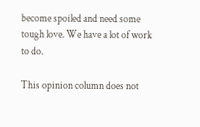become spoiled and need some tough love. We have a lot of work to do.

This opinion column does not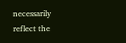necessarily reflect the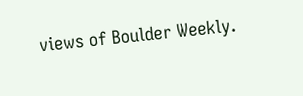views of Boulder Weekly.